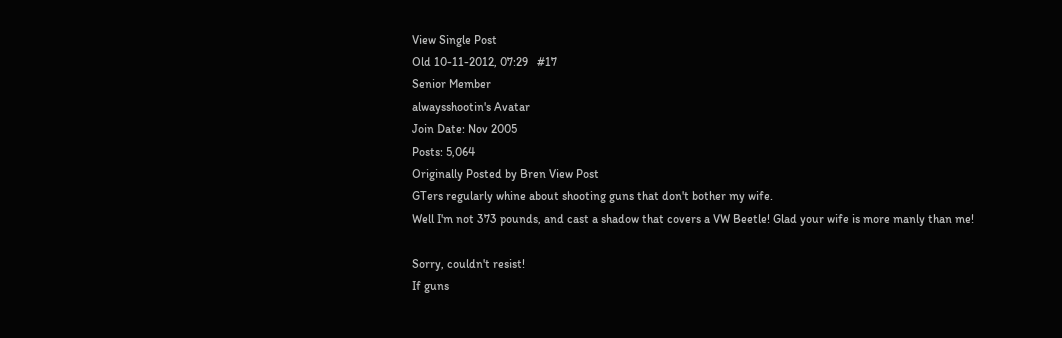View Single Post
Old 10-11-2012, 07:29   #17
Senior Member
alwaysshootin's Avatar
Join Date: Nov 2005
Posts: 5,064
Originally Posted by Bren View Post
GTers regularly whine about shooting guns that don't bother my wife.
Well I'm not 373 pounds, and cast a shadow that covers a VW Beetle! Glad your wife is more manly than me!

Sorry, couldn't resist!
If guns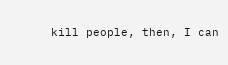kill people, then, I can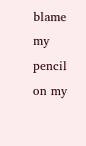blame my pencil on my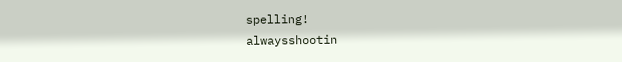spelling!
alwaysshootin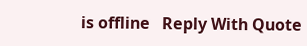is offline   Reply With Quote